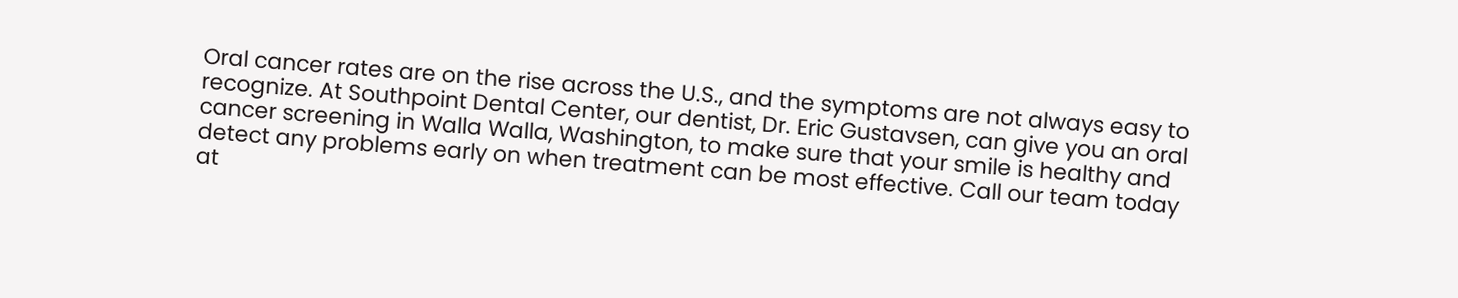Oral cancer rates are on the rise across the U.S., and the symptoms are not always easy to recognize. At Southpoint Dental Center, our dentist, Dr. Eric Gustavsen, can give you an oral cancer screening in Walla Walla, Washington, to make sure that your smile is healthy and detect any problems early on when treatment can be most effective. Call our team today at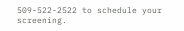509-522-2522 to schedule your screening.